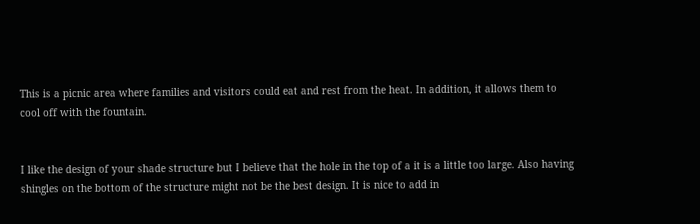This is a picnic area where families and visitors could eat and rest from the heat. In addition, it allows them to cool off with the fountain.


I like the design of your shade structure but I believe that the hole in the top of a it is a little too large. Also having shingles on the bottom of the structure might not be the best design. It is nice to add in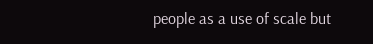people as a use of scale but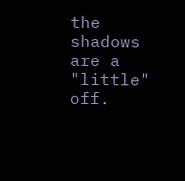the shadows are a "little" off.